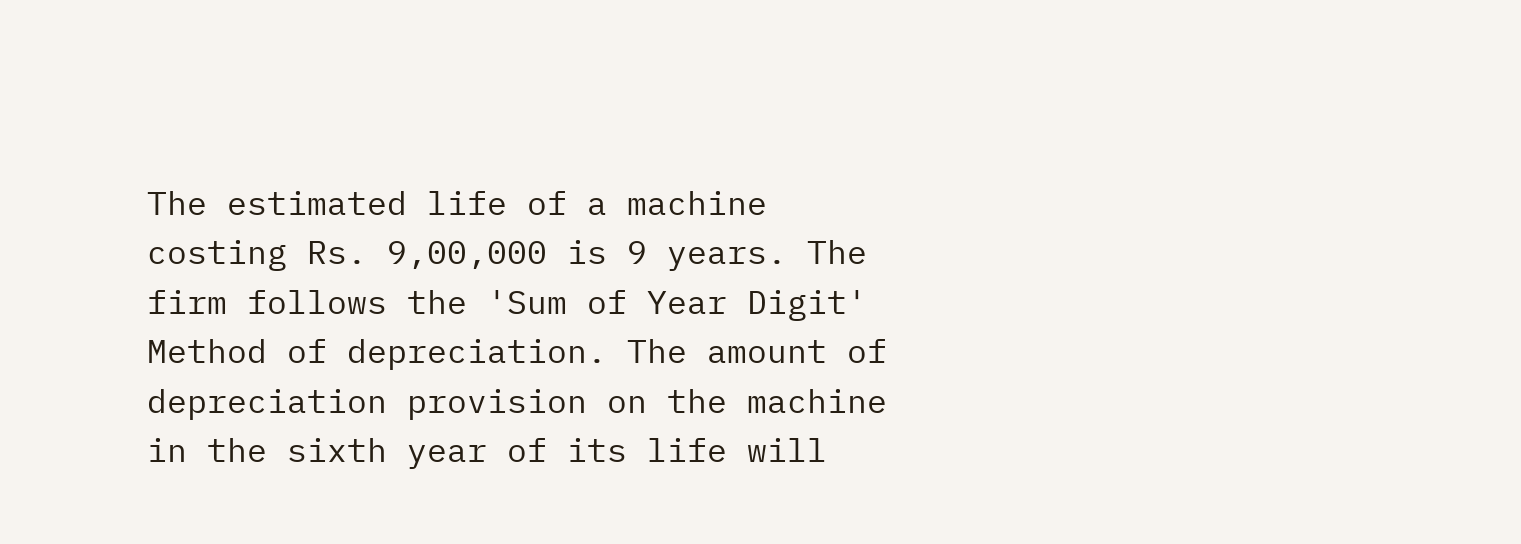The estimated life of a machine costing Rs. 9,00,000 is 9 years. The firm follows the 'Sum of Year Digit' Method of depreciation. The amount of depreciation provision on the machine in the sixth year of its life will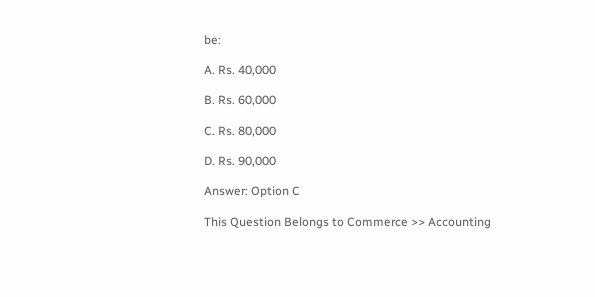be:

A. Rs. 40,000

B. Rs. 60,000

C. Rs. 80,000

D. Rs. 90,000

Answer: Option C

This Question Belongs to Commerce >> Accounting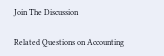Join The Discussion

Related Questions on Accounting